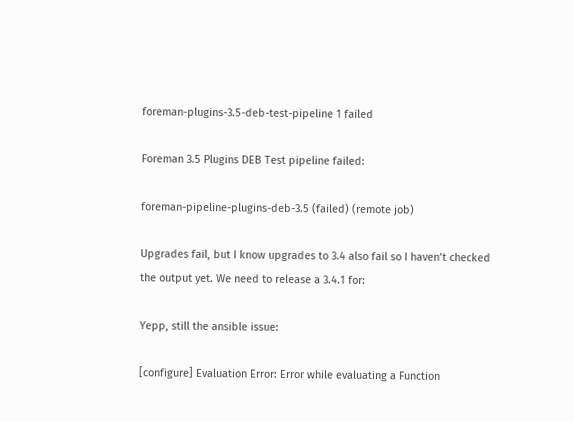foreman-plugins-3.5-deb-test-pipeline 1 failed

Foreman 3.5 Plugins DEB Test pipeline failed:

foreman-pipeline-plugins-deb-3.5 (failed) (remote job)

Upgrades fail, but I know upgrades to 3.4 also fail so I haven’t checked the output yet. We need to release a 3.4.1 for:

Yepp, still the ansible issue:

[configure] Evaluation Error: Error while evaluating a Function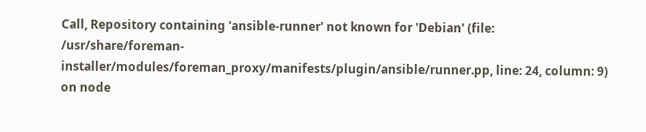Call, Repository containing 'ansible-runner' not known for 'Debian' (file: /usr/share/foreman-installer/modules/foreman_proxy/manifests/plugin/ansible/runner.pp, line: 24, column: 9) on node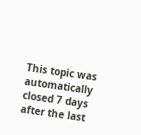This topic was automatically closed 7 days after the last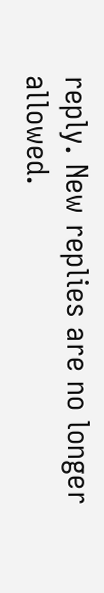reply. New replies are no longer allowed.